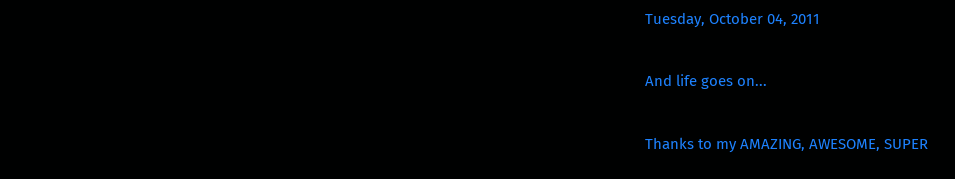Tuesday, October 04, 2011

And life goes on...

Thanks to my AMAZING, AWESOME, SUPER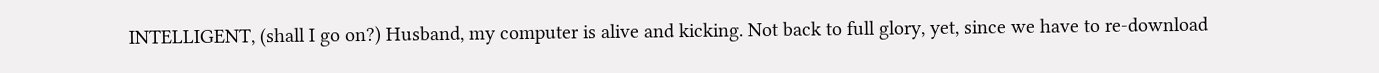INTELLIGENT, (shall I go on?) Husband, my computer is alive and kicking. Not back to full glory, yet, since we have to re-download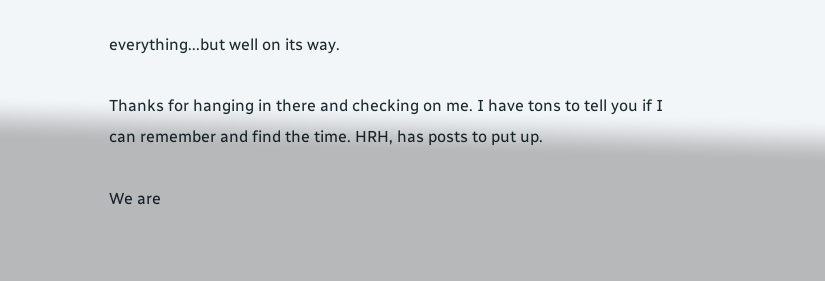everything...but well on its way.

Thanks for hanging in there and checking on me. I have tons to tell you if I can remember and find the time. HRH, has posts to put up.

We are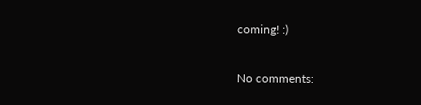coming! :)

No comments: